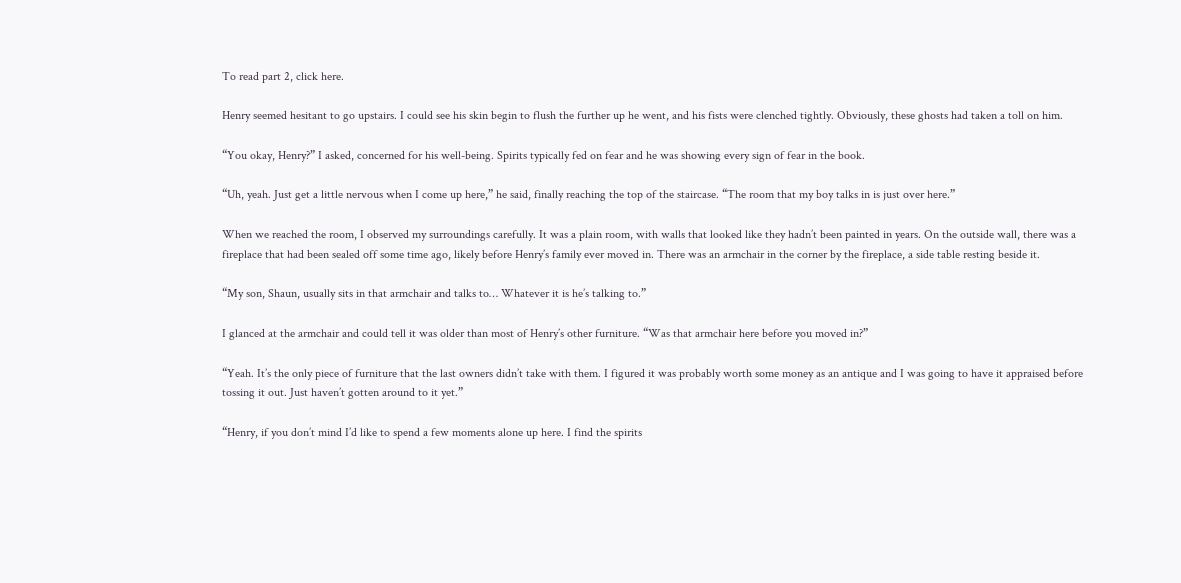To read part 2, click here.

Henry seemed hesitant to go upstairs. I could see his skin begin to flush the further up he went, and his fists were clenched tightly. Obviously, these ghosts had taken a toll on him.

“You okay, Henry?” I asked, concerned for his well-being. Spirits typically fed on fear and he was showing every sign of fear in the book.

“Uh, yeah. Just get a little nervous when I come up here,” he said, finally reaching the top of the staircase. “The room that my boy talks in is just over here.”

When we reached the room, I observed my surroundings carefully. It was a plain room, with walls that looked like they hadn’t been painted in years. On the outside wall, there was a fireplace that had been sealed off some time ago, likely before Henry’s family ever moved in. There was an armchair in the corner by the fireplace, a side table resting beside it.

“My son, Shaun, usually sits in that armchair and talks to… Whatever it is he’s talking to.”

I glanced at the armchair and could tell it was older than most of Henry’s other furniture. “Was that armchair here before you moved in?”

“Yeah. It’s the only piece of furniture that the last owners didn’t take with them. I figured it was probably worth some money as an antique and I was going to have it appraised before tossing it out. Just haven’t gotten around to it yet.”

“Henry, if you don’t mind I’d like to spend a few moments alone up here. I find the spirits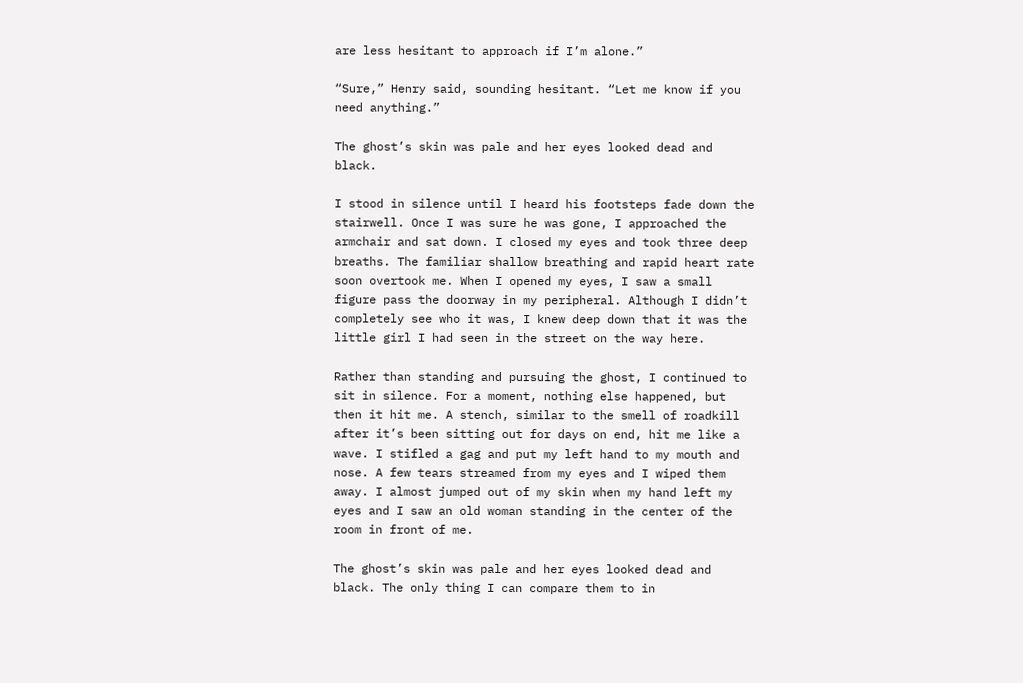are less hesitant to approach if I’m alone.”

“Sure,” Henry said, sounding hesitant. “Let me know if you need anything.”

The ghost’s skin was pale and her eyes looked dead and black.

I stood in silence until I heard his footsteps fade down the stairwell. Once I was sure he was gone, I approached the armchair and sat down. I closed my eyes and took three deep breaths. The familiar shallow breathing and rapid heart rate soon overtook me. When I opened my eyes, I saw a small figure pass the doorway in my peripheral. Although I didn’t completely see who it was, I knew deep down that it was the little girl I had seen in the street on the way here.

Rather than standing and pursuing the ghost, I continued to sit in silence. For a moment, nothing else happened, but then it hit me. A stench, similar to the smell of roadkill after it’s been sitting out for days on end, hit me like a wave. I stifled a gag and put my left hand to my mouth and nose. A few tears streamed from my eyes and I wiped them away. I almost jumped out of my skin when my hand left my eyes and I saw an old woman standing in the center of the room in front of me.

The ghost’s skin was pale and her eyes looked dead and black. The only thing I can compare them to in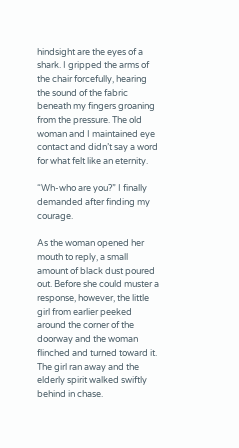hindsight are the eyes of a shark. I gripped the arms of the chair forcefully, hearing the sound of the fabric beneath my fingers groaning from the pressure. The old woman and I maintained eye contact and didn’t say a word for what felt like an eternity.

“Wh-who are you?” I finally demanded after finding my courage.

As the woman opened her mouth to reply, a small amount of black dust poured out. Before she could muster a response, however, the little girl from earlier peeked around the corner of the doorway and the woman flinched and turned toward it. The girl ran away and the elderly spirit walked swiftly behind in chase.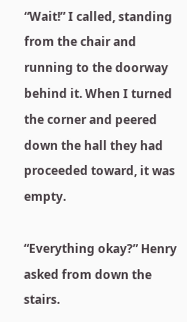“Wait!” I called, standing from the chair and running to the doorway behind it. When I turned the corner and peered down the hall they had proceeded toward, it was empty.

“Everything okay?” Henry asked from down the stairs.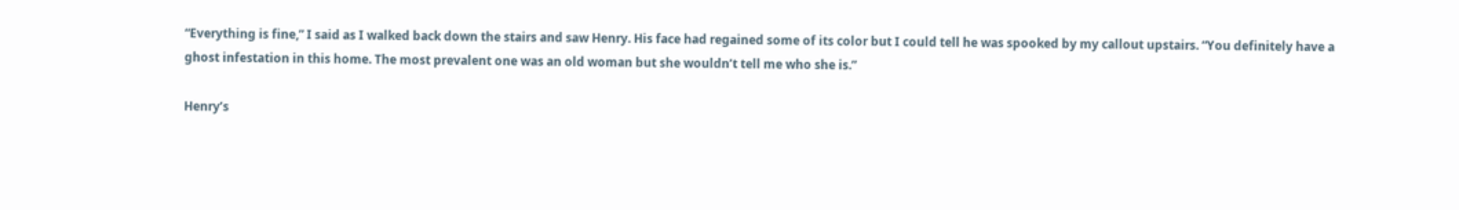“Everything is fine,” I said as I walked back down the stairs and saw Henry. His face had regained some of its color but I could tell he was spooked by my callout upstairs. “You definitely have a ghost infestation in this home. The most prevalent one was an old woman but she wouldn’t tell me who she is.”

Henry’s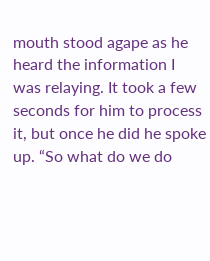mouth stood agape as he heard the information I was relaying. It took a few seconds for him to process it, but once he did he spoke up. “So what do we do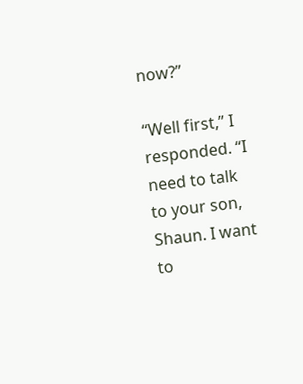now?”

“Well first,” I responded. “I need to talk to your son, Shaun. I want to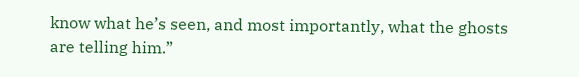know what he’s seen, and most importantly, what the ghosts are telling him.”